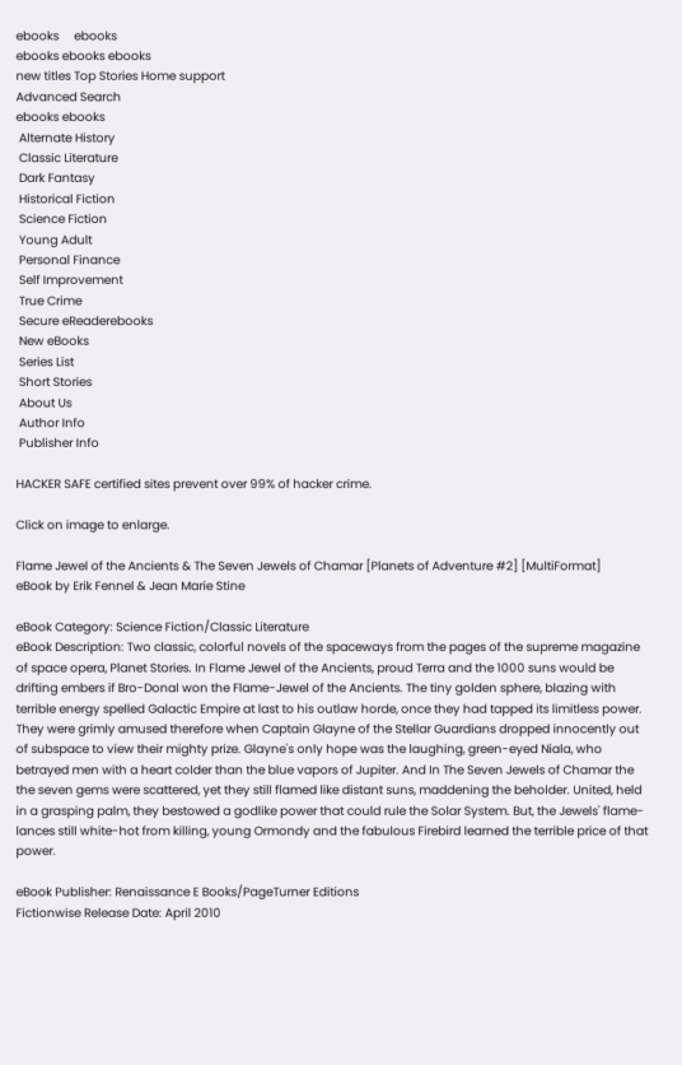ebooks     ebooks
ebooks ebooks ebooks
new titles Top Stories Home support
Advanced Search
ebooks ebooks
 Alternate History
 Classic Literature
 Dark Fantasy
 Historical Fiction
 Science Fiction
 Young Adult
 Personal Finance
 Self Improvement
 True Crime
 Secure eReaderebooks
 New eBooks
 Series List
 Short Stories
 About Us
 Author Info
 Publisher Info

HACKER SAFE certified sites prevent over 99% of hacker crime.

Click on image to enlarge.

Flame Jewel of the Ancients & The Seven Jewels of Chamar [Planets of Adventure #2] [MultiFormat]
eBook by Erik Fennel & Jean Marie Stine

eBook Category: Science Fiction/Classic Literature
eBook Description: Two classic, colorful novels of the spaceways from the pages of the supreme magazine of space opera, Planet Stories. In Flame Jewel of the Ancients, proud Terra and the 1000 suns would be drifting embers if Bro-Donal won the Flame-Jewel of the Ancients. The tiny golden sphere, blazing with terrible energy spelled Galactic Empire at last to his outlaw horde, once they had tapped its limitless power. They were grimly amused therefore when Captain Glayne of the Stellar Guardians dropped innocently out of subspace to view their mighty prize. Glayne's only hope was the laughing, green-eyed Niala, who betrayed men with a heart colder than the blue vapors of Jupiter. And In The Seven Jewels of Chamar the the seven gems were scattered, yet they still flamed like distant suns, maddening the beholder. United, held in a grasping palm, they bestowed a godlike power that could rule the Solar System. But, the Jewels' flame-lances still white-hot from killing, young Ormondy and the fabulous Firebird learned the terrible price of that power.

eBook Publisher: Renaissance E Books/PageTurner Editions
Fictionwise Release Date: April 2010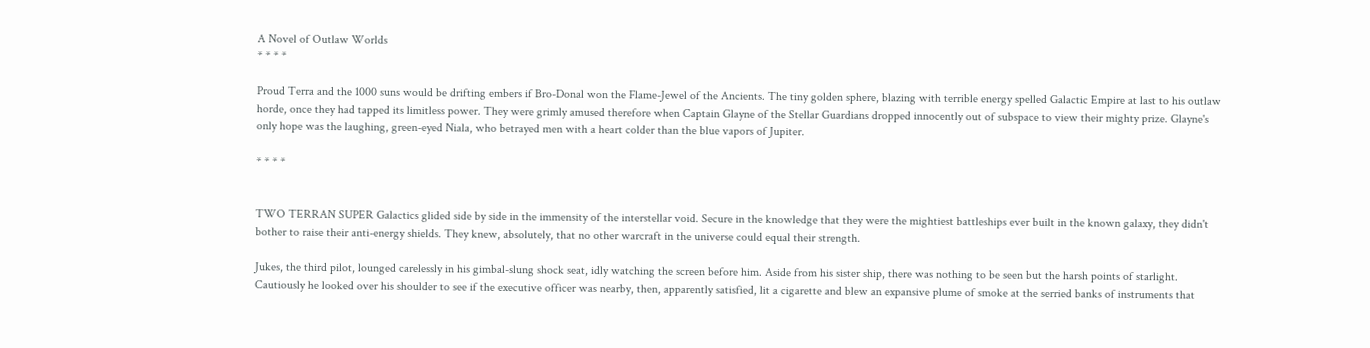A Novel of Outlaw Worlds
* * * *

Proud Terra and the 1000 suns would be drifting embers if Bro-Donal won the Flame-Jewel of the Ancients. The tiny golden sphere, blazing with terrible energy spelled Galactic Empire at last to his outlaw horde, once they had tapped its limitless power. They were grimly amused therefore when Captain Glayne of the Stellar Guardians dropped innocently out of subspace to view their mighty prize. Glayne's only hope was the laughing, green-eyed Niala, who betrayed men with a heart colder than the blue vapors of Jupiter.

* * * *


TWO TERRAN SUPER Galactics glided side by side in the immensity of the interstellar void. Secure in the knowledge that they were the mightiest battleships ever built in the known galaxy, they didn't bother to raise their anti-energy shields. They knew, absolutely, that no other warcraft in the universe could equal their strength.

Jukes, the third pilot, lounged carelessly in his gimbal-slung shock seat, idly watching the screen before him. Aside from his sister ship, there was nothing to be seen but the harsh points of starlight. Cautiously he looked over his shoulder to see if the executive officer was nearby, then, apparently satisfied, lit a cigarette and blew an expansive plume of smoke at the serried banks of instruments that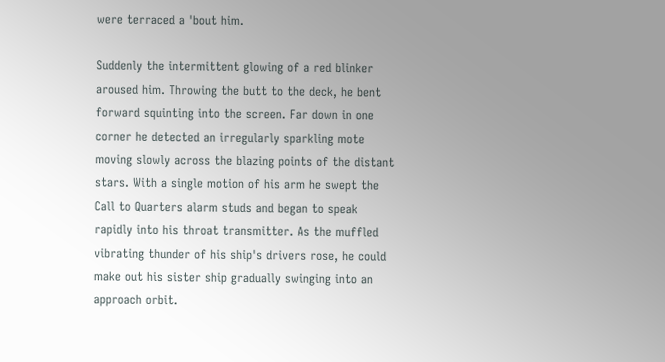were terraced a 'bout him.

Suddenly the intermittent glowing of a red blinker aroused him. Throwing the butt to the deck, he bent forward squinting into the screen. Far down in one corner he detected an irregularly sparkling mote moving slowly across the blazing points of the distant stars. With a single motion of his arm he swept the Call to Quarters alarm studs and began to speak rapidly into his throat transmitter. As the muffled vibrating thunder of his ship's drivers rose, he could make out his sister ship gradually swinging into an approach orbit.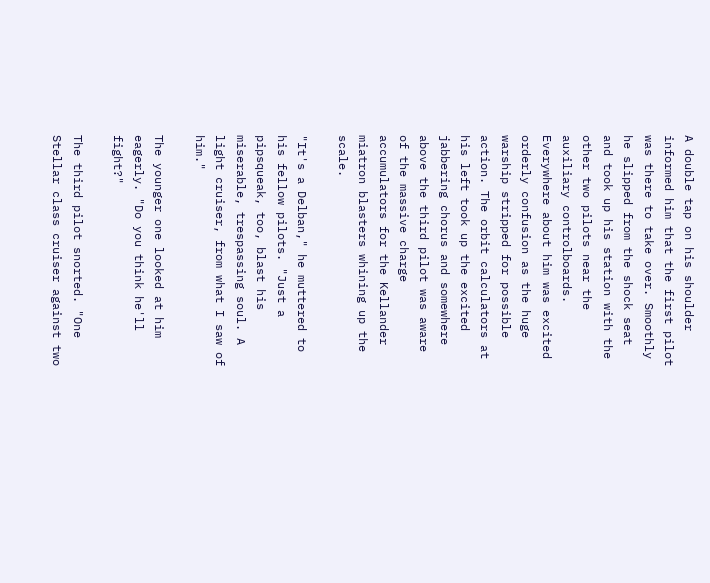A double tap on his shoulder informed him that the first pilot was there to take over. Smoothly he slipped from the shock seat and took up his station with the other two pilots near the auxiliary controlboards. Everywhere about him was excited orderly confusion as the huge warship stripped for possible action. The orbit calculators at his left took up the excited jabbering chorus and somewhere above the third pilot was aware of the massive charge accumulators for the Kellander miatron blasters whining up the scale.

"It's a Delban," he muttered to his fellow pilots. "Just a pipsqueak, too, blast his miserable, trespassing soul. A light cruiser, from what I saw of him."

The younger one looked at him eagerly. "Do you think he'll fight?"

The third pilot snorted. "One Stellar class cruiser against two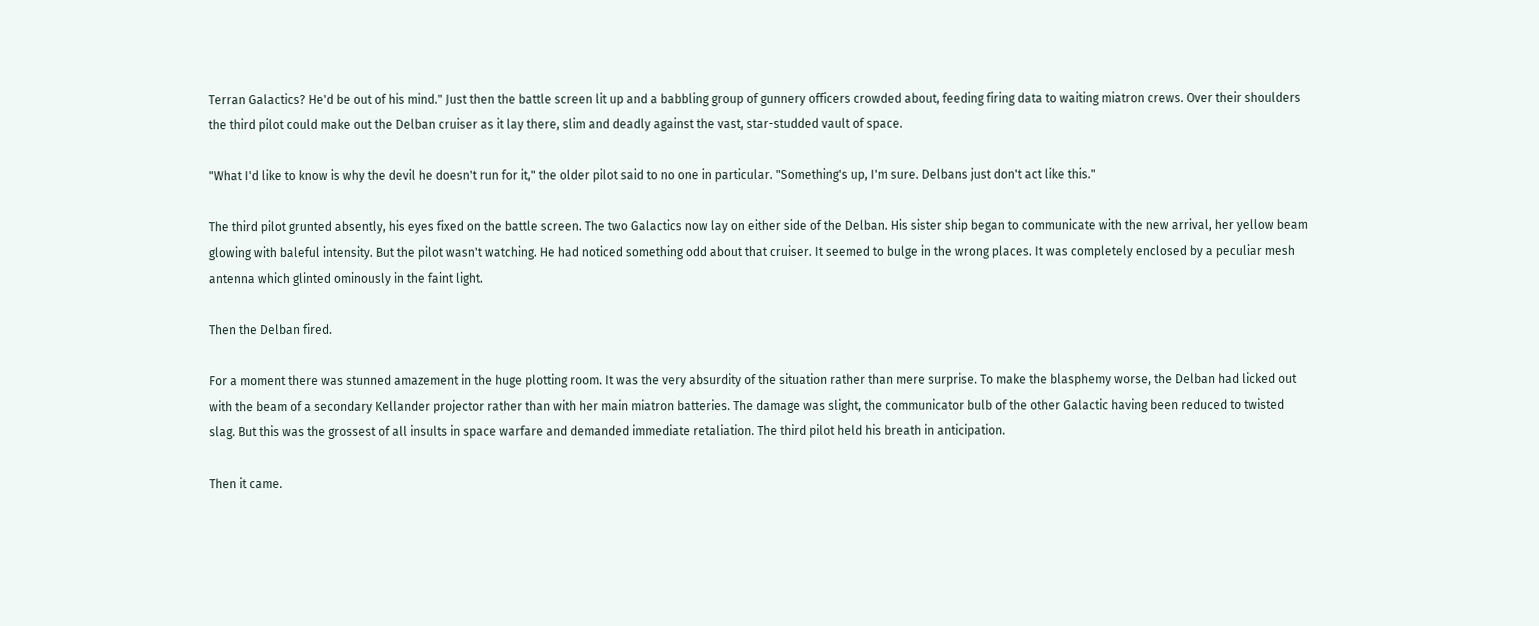Terran Galactics? He'd be out of his mind." Just then the battle screen lit up and a babbling group of gunnery officers crowded about, feeding firing data to waiting miatron crews. Over their shoulders the third pilot could make out the Delban cruiser as it lay there, slim and deadly against the vast, star-studded vault of space.

"What I'd like to know is why the devil he doesn't run for it," the older pilot said to no one in particular. "Something's up, I'm sure. Delbans just don't act like this."

The third pilot grunted absently, his eyes fixed on the battle screen. The two Galactics now lay on either side of the Delban. His sister ship began to communicate with the new arrival, her yellow beam glowing with baleful intensity. But the pilot wasn't watching. He had noticed something odd about that cruiser. It seemed to bulge in the wrong places. It was completely enclosed by a peculiar mesh antenna which glinted ominously in the faint light.

Then the Delban fired.

For a moment there was stunned amazement in the huge plotting room. It was the very absurdity of the situation rather than mere surprise. To make the blasphemy worse, the Delban had licked out with the beam of a secondary Kellander projector rather than with her main miatron batteries. The damage was slight, the communicator bulb of the other Galactic having been reduced to twisted slag. But this was the grossest of all insults in space warfare and demanded immediate retaliation. The third pilot held his breath in anticipation.

Then it came.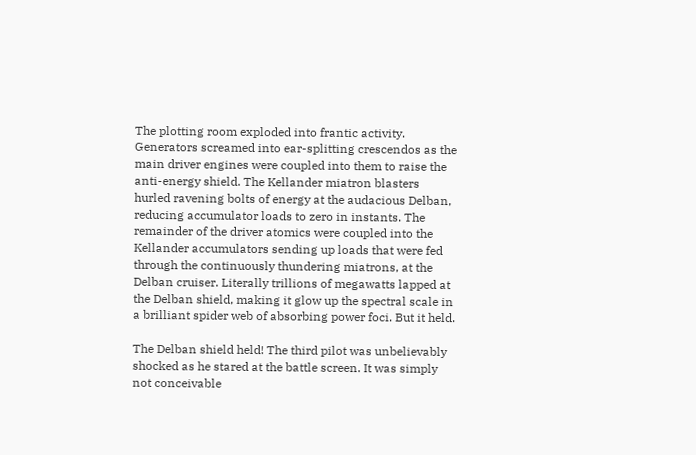The plotting room exploded into frantic activity. Generators screamed into ear-splitting crescendos as the main driver engines were coupled into them to raise the anti-energy shield. The Kellander miatron blasters hurled ravening bolts of energy at the audacious Delban, reducing accumulator loads to zero in instants. The remainder of the driver atomics were coupled into the Kellander accumulators sending up loads that were fed through the continuously thundering miatrons, at the Delban cruiser. Literally trillions of megawatts lapped at the Delban shield, making it glow up the spectral scale in a brilliant spider web of absorbing power foci. But it held.

The Delban shield held! The third pilot was unbelievably shocked as he stared at the battle screen. It was simply not conceivable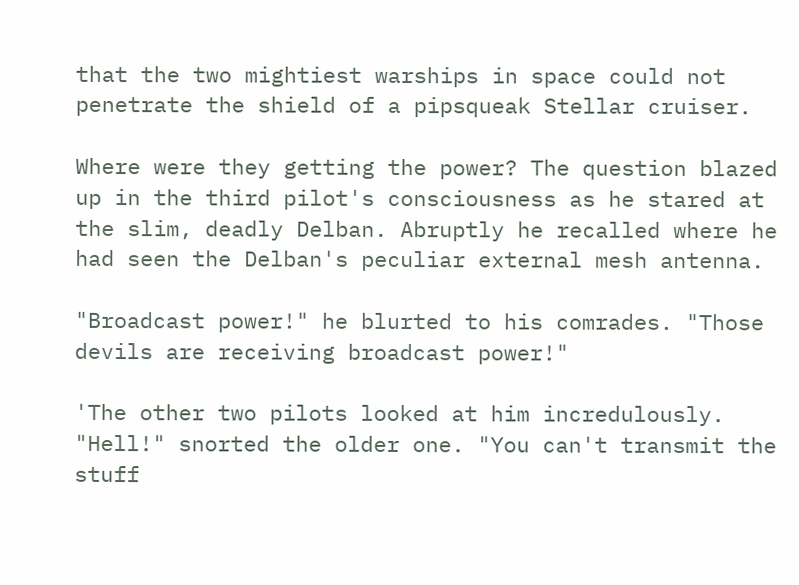that the two mightiest warships in space could not penetrate the shield of a pipsqueak Stellar cruiser.

Where were they getting the power? The question blazed up in the third pilot's consciousness as he stared at the slim, deadly Delban. Abruptly he recalled where he had seen the Delban's peculiar external mesh antenna.

"Broadcast power!" he blurted to his comrades. "Those devils are receiving broadcast power!"

'The other two pilots looked at him incredulously. "Hell!" snorted the older one. "You can't transmit the stuff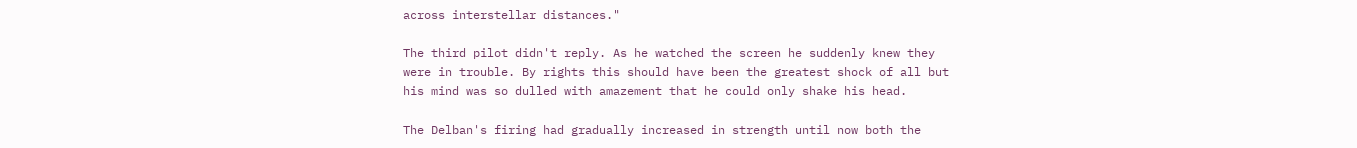across interstellar distances."

The third pilot didn't reply. As he watched the screen he suddenly knew they were in trouble. By rights this should have been the greatest shock of all but his mind was so dulled with amazement that he could only shake his head.

The Delban's firing had gradually increased in strength until now both the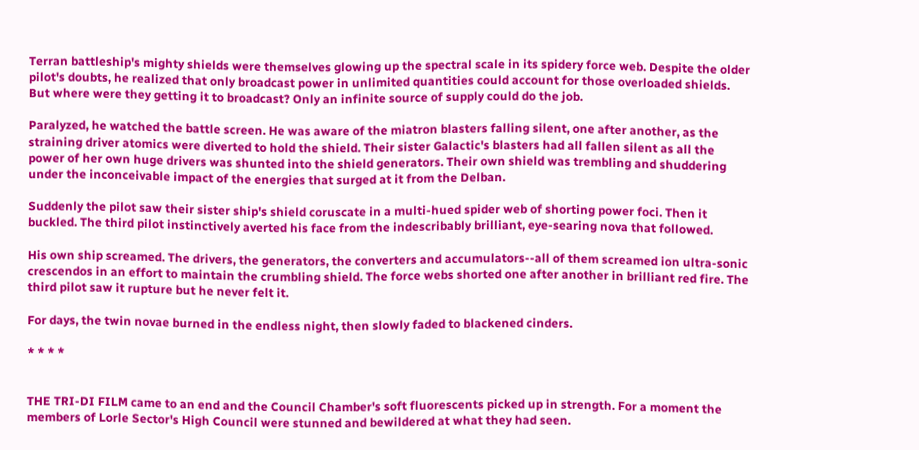Terran battleship's mighty shields were themselves glowing up the spectral scale in its spidery force web. Despite the older pilot's doubts, he realized that only broadcast power in unlimited quantities could account for those overloaded shields. But where were they getting it to broadcast? Only an infinite source of supply could do the job.

Paralyzed, he watched the battle screen. He was aware of the miatron blasters falling silent, one after another, as the straining driver atomics were diverted to hold the shield. Their sister Galactic's blasters had all fallen silent as all the power of her own huge drivers was shunted into the shield generators. Their own shield was trembling and shuddering under the inconceivable impact of the energies that surged at it from the Delban.

Suddenly the pilot saw their sister ship's shield coruscate in a multi-hued spider web of shorting power foci. Then it buckled. The third pilot instinctively averted his face from the indescribably brilliant, eye-searing nova that followed.

His own ship screamed. The drivers, the generators, the converters and accumulators--all of them screamed ion ultra-sonic crescendos in an effort to maintain the crumbling shield. The force webs shorted one after another in brilliant red fire. The third pilot saw it rupture but he never felt it.

For days, the twin novae burned in the endless night, then slowly faded to blackened cinders.

* * * *


THE TRI-DI FILM came to an end and the Council Chamber's soft fluorescents picked up in strength. For a moment the members of Lorle Sector's High Council were stunned and bewildered at what they had seen.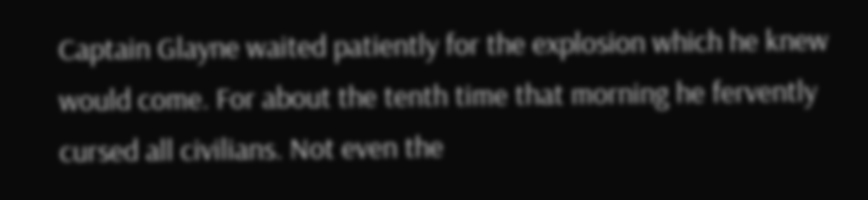Captain Glayne waited patiently for the explosion which he knew would come. For about the tenth time that morning he fervently cursed all civilians. Not even the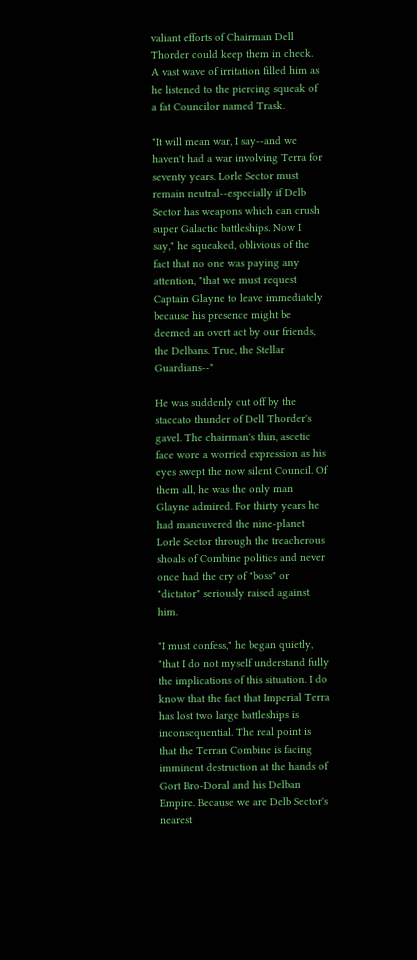valiant efforts of Chairman Dell Thorder could keep them in check. A vast wave of irritation filled him as he listened to the piercing squeak of a fat Councilor named Trask.

"It will mean war, I say--and we haven't had a war involving Terra for seventy years. Lorle Sector must remain neutral--especially if Delb Sector has weapons which can crush super Galactic battleships. Now I say," he squeaked, oblivious of the fact that no one was paying any attention, "that we must request Captain Glayne to leave immediately because his presence might be deemed an overt act by our friends, the Delbans. True, the Stellar Guardians--"

He was suddenly cut off by the staccato thunder of Dell Thorder's gavel. The chairman's thin, ascetic face wore a worried expression as his eyes swept the now silent Council. Of them all, he was the only man Glayne admired. For thirty years he had maneuvered the nine-planet Lorle Sector through the treacherous shoals of Combine politics and never once had the cry of "boss" or "dictator" seriously raised against him.

"I must confess," he began quietly, "that I do not myself understand fully the implications of this situation. I do know that the fact that Imperial Terra has lost two large battleships is inconsequential. The real point is that the Terran Combine is facing imminent destruction at the hands of Gort Bro-Doral and his Delban Empire. Because we are Delb Sector's nearest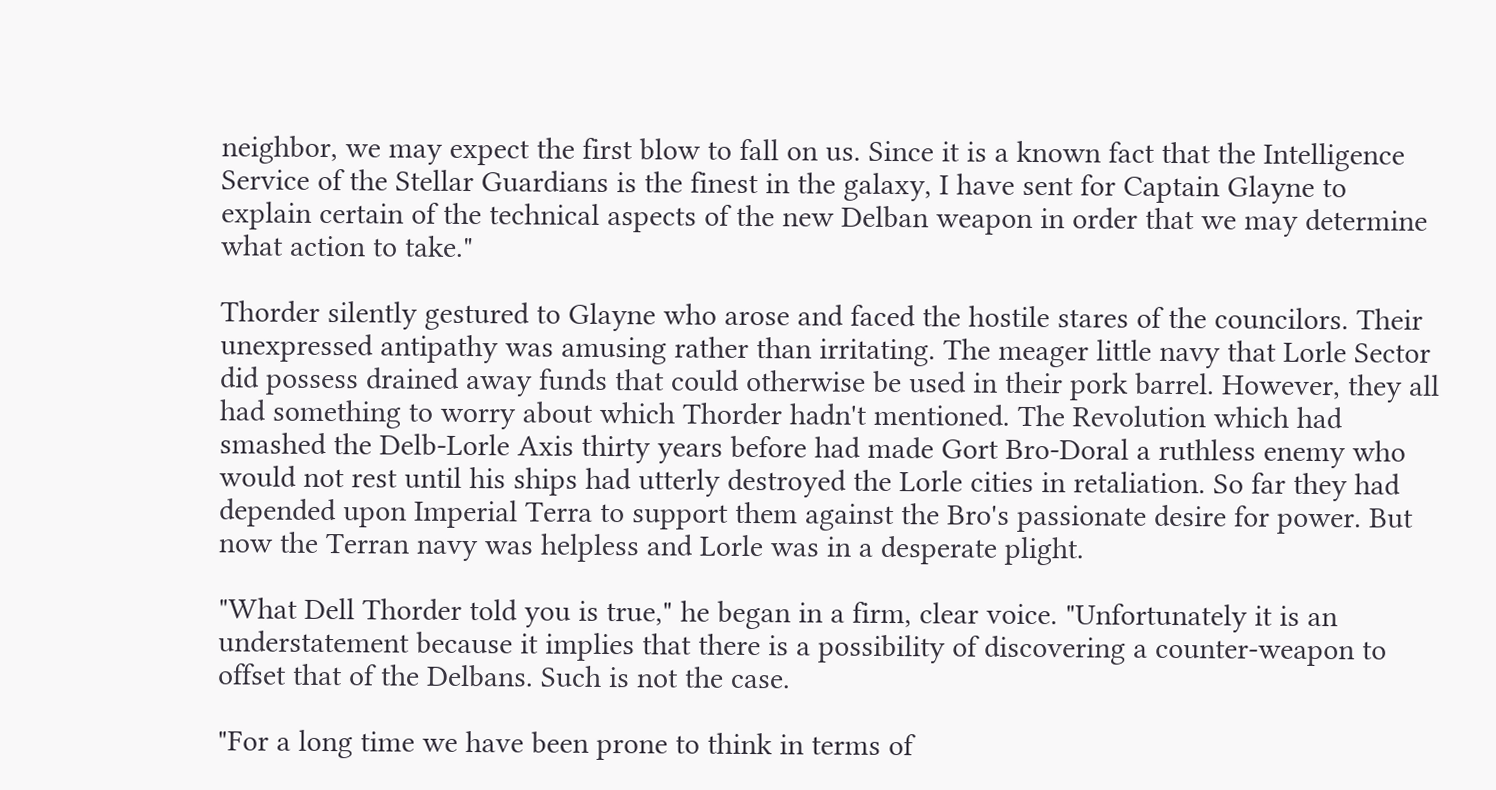neighbor, we may expect the first blow to fall on us. Since it is a known fact that the Intelligence Service of the Stellar Guardians is the finest in the galaxy, I have sent for Captain Glayne to explain certain of the technical aspects of the new Delban weapon in order that we may determine what action to take."

Thorder silently gestured to Glayne who arose and faced the hostile stares of the councilors. Their unexpressed antipathy was amusing rather than irritating. The meager little navy that Lorle Sector did possess drained away funds that could otherwise be used in their pork barrel. However, they all had something to worry about which Thorder hadn't mentioned. The Revolution which had smashed the Delb-Lorle Axis thirty years before had made Gort Bro-Doral a ruthless enemy who would not rest until his ships had utterly destroyed the Lorle cities in retaliation. So far they had depended upon Imperial Terra to support them against the Bro's passionate desire for power. But now the Terran navy was helpless and Lorle was in a desperate plight.

"What Dell Thorder told you is true," he began in a firm, clear voice. "Unfortunately it is an understatement because it implies that there is a possibility of discovering a counter-weapon to offset that of the Delbans. Such is not the case.

"For a long time we have been prone to think in terms of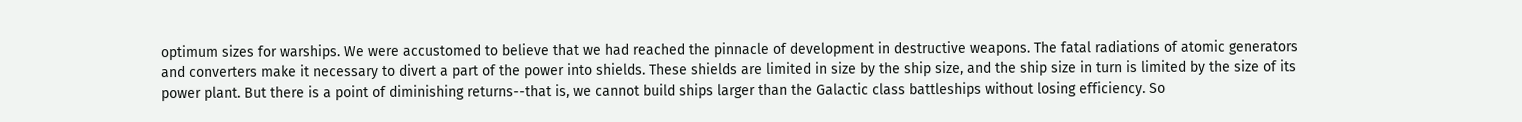optimum sizes for warships. We were accustomed to believe that we had reached the pinnacle of development in destructive weapons. The fatal radiations of atomic generators and converters make it necessary to divert a part of the power into shields. These shields are limited in size by the ship size, and the ship size in turn is limited by the size of its power plant. But there is a point of diminishing returns--that is, we cannot build ships larger than the Galactic class battleships without losing efficiency. So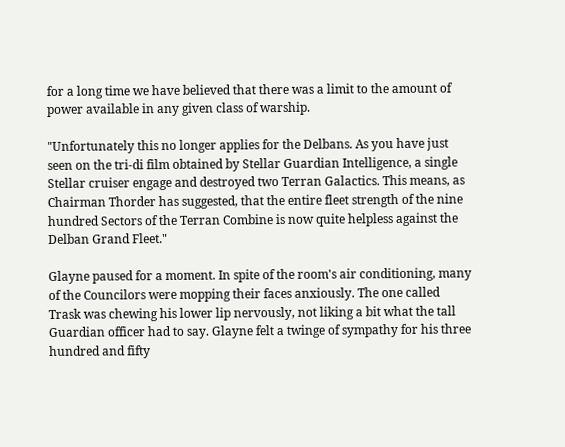for a long time we have believed that there was a limit to the amount of power available in any given class of warship.

"Unfortunately this no longer applies for the Delbans. As you have just seen on the tri-di film obtained by Stellar Guardian Intelligence, a single Stellar cruiser engage and destroyed two Terran Galactics. This means, as Chairman Thorder has suggested, that the entire fleet strength of the nine hundred Sectors of the Terran Combine is now quite helpless against the Delban Grand Fleet."

Glayne paused for a moment. In spite of the room's air conditioning, many of the Councilors were mopping their faces anxiously. The one called Trask was chewing his lower lip nervously, not liking a bit what the tall Guardian officer had to say. Glayne felt a twinge of sympathy for his three hundred and fifty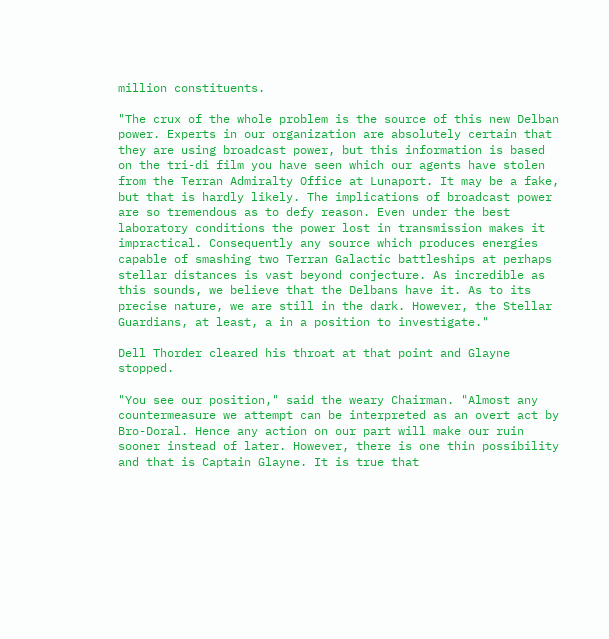million constituents.

"The crux of the whole problem is the source of this new Delban power. Experts in our organization are absolutely certain that they are using broadcast power, but this information is based on the tri-di film you have seen which our agents have stolen from the Terran Admiralty Office at Lunaport. It may be a fake, but that is hardly likely. The implications of broadcast power are so tremendous as to defy reason. Even under the best laboratory conditions the power lost in transmission makes it impractical. Consequently any source which produces energies capable of smashing two Terran Galactic battleships at perhaps stellar distances is vast beyond conjecture. As incredible as this sounds, we believe that the Delbans have it. As to its precise nature, we are still in the dark. However, the Stellar Guardians, at least, a in a position to investigate."

Dell Thorder cleared his throat at that point and Glayne stopped.

"You see our position," said the weary Chairman. "Almost any countermeasure we attempt can be interpreted as an overt act by Bro-Doral. Hence any action on our part will make our ruin sooner instead of later. However, there is one thin possibility and that is Captain Glayne. It is true that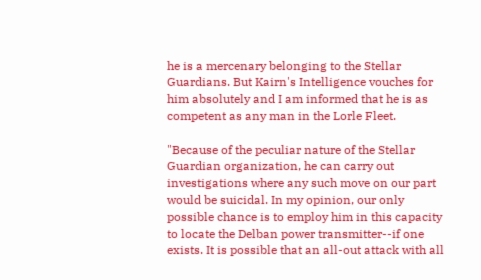he is a mercenary belonging to the Stellar Guardians. But Kairn's Intelligence vouches for him absolutely and I am informed that he is as competent as any man in the Lorle Fleet.

"Because of the peculiar nature of the Stellar Guardian organization, he can carry out investigations where any such move on our part would be suicidal. In my opinion, our only possible chance is to employ him in this capacity to locate the Delban power transmitter--if one exists. It is possible that an all-out attack with all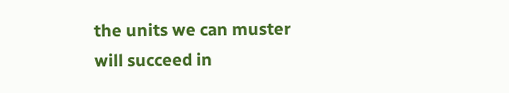the units we can muster will succeed in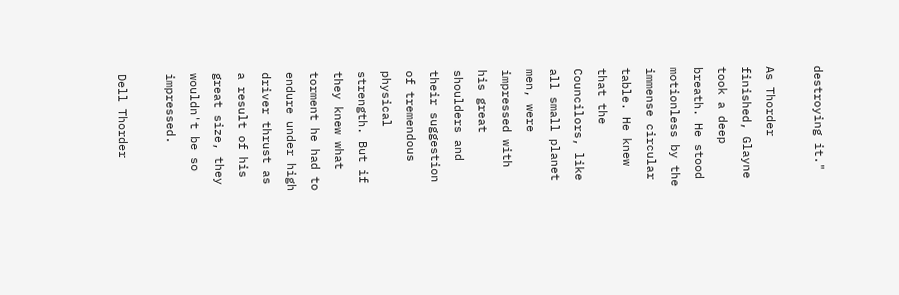destroying it."

As Thorder finished, Glayne took a deep breath. He stood motionless by the immense circular table. He knew that the Councilors, like all small planet men, were impressed with his great shoulders and their suggestion of tremendous physical strength. But if they knew what torment he had to endure under high driver thrust as a result of his great size, they wouldn't be so impressed.

Dell Thorder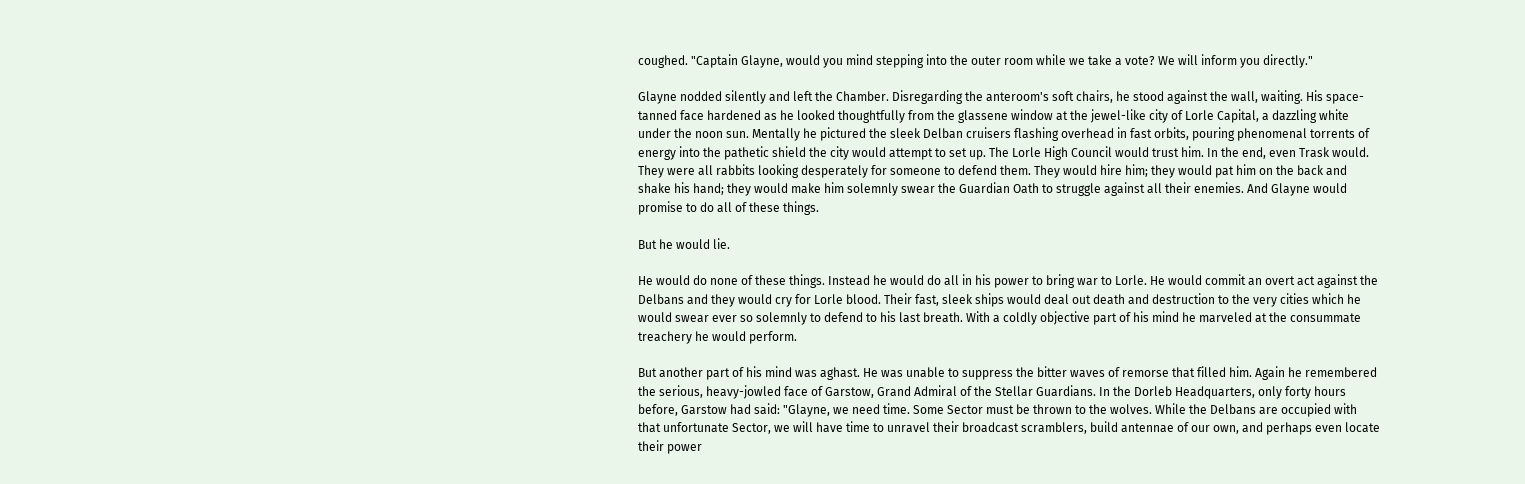coughed. "Captain Glayne, would you mind stepping into the outer room while we take a vote? We will inform you directly."

Glayne nodded silently and left the Chamber. Disregarding the anteroom's soft chairs, he stood against the wall, waiting. His space-tanned face hardened as he looked thoughtfully from the glassene window at the jewel-like city of Lorle Capital, a dazzling white under the noon sun. Mentally he pictured the sleek Delban cruisers flashing overhead in fast orbits, pouring phenomenal torrents of energy into the pathetic shield the city would attempt to set up. The Lorle High Council would trust him. In the end, even Trask would. They were all rabbits looking desperately for someone to defend them. They would hire him; they would pat him on the back and shake his hand; they would make him solemnly swear the Guardian Oath to struggle against all their enemies. And Glayne would promise to do all of these things.

But he would lie.

He would do none of these things. Instead he would do all in his power to bring war to Lorle. He would commit an overt act against the Delbans and they would cry for Lorle blood. Their fast, sleek ships would deal out death and destruction to the very cities which he would swear ever so solemnly to defend to his last breath. With a coldly objective part of his mind he marveled at the consummate treachery he would perform.

But another part of his mind was aghast. He was unable to suppress the bitter waves of remorse that filled him. Again he remembered the serious, heavy-jowled face of Garstow, Grand Admiral of the Stellar Guardians. In the Dorleb Headquarters, only forty hours before, Garstow had said: "Glayne, we need time. Some Sector must be thrown to the wolves. While the Delbans are occupied with that unfortunate Sector, we will have time to unravel their broadcast scramblers, build antennae of our own, and perhaps even locate their power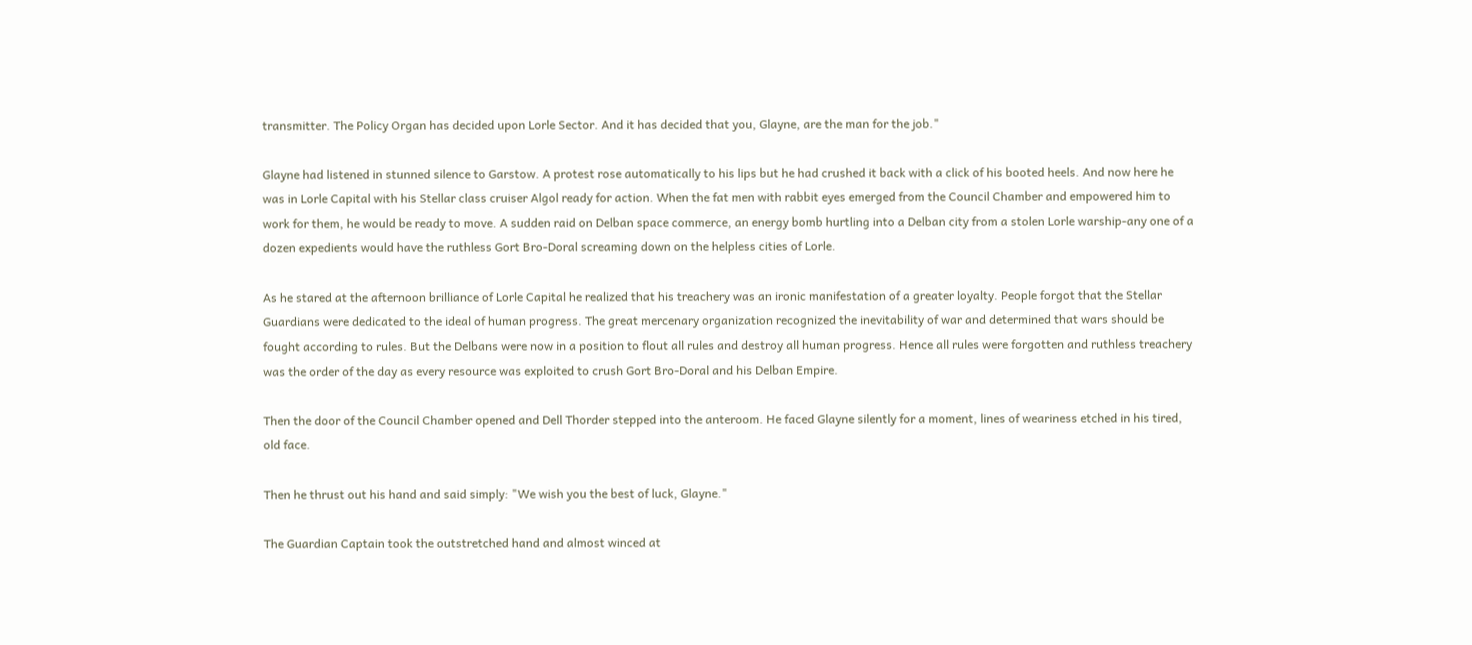transmitter. The Policy Organ has decided upon Lorle Sector. And it has decided that you, Glayne, are the man for the job."

Glayne had listened in stunned silence to Garstow. A protest rose automatically to his lips but he had crushed it back with a click of his booted heels. And now here he was in Lorle Capital with his Stellar class cruiser Algol ready for action. When the fat men with rabbit eyes emerged from the Council Chamber and empowered him to work for them, he would be ready to move. A sudden raid on Delban space commerce, an energy bomb hurtling into a Delban city from a stolen Lorle warship-any one of a dozen expedients would have the ruthless Gort Bro-Doral screaming down on the helpless cities of Lorle.

As he stared at the afternoon brilliance of Lorle Capital he realized that his treachery was an ironic manifestation of a greater loyalty. People forgot that the Stellar Guardians were dedicated to the ideal of human progress. The great mercenary organization recognized the inevitability of war and determined that wars should be fought according to rules. But the Delbans were now in a position to flout all rules and destroy all human progress. Hence all rules were forgotten and ruthless treachery was the order of the day as every resource was exploited to crush Gort Bro-Doral and his Delban Empire.

Then the door of the Council Chamber opened and Dell Thorder stepped into the anteroom. He faced Glayne silently for a moment, lines of weariness etched in his tired, old face.

Then he thrust out his hand and said simply: "We wish you the best of luck, Glayne."

The Guardian Captain took the outstretched hand and almost winced at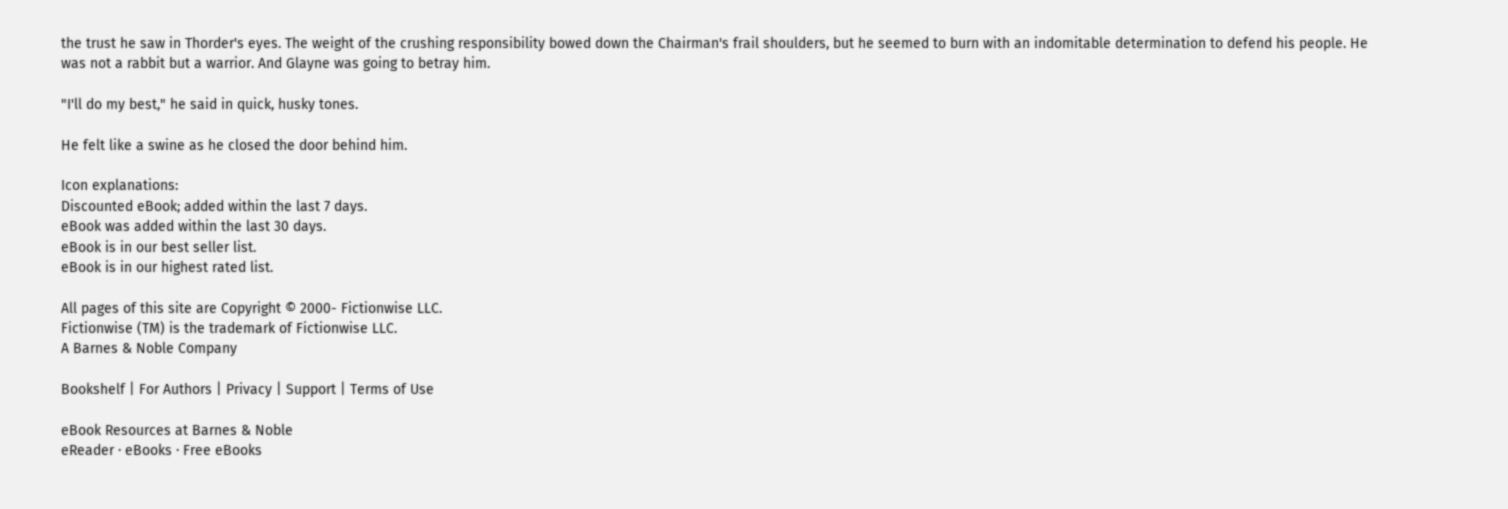the trust he saw in Thorder's eyes. The weight of the crushing responsibility bowed down the Chairman's frail shoulders, but he seemed to burn with an indomitable determination to defend his people. He was not a rabbit but a warrior. And Glayne was going to betray him.

"I'll do my best," he said in quick, husky tones.

He felt like a swine as he closed the door behind him.

Icon explanations:
Discounted eBook; added within the last 7 days.
eBook was added within the last 30 days.
eBook is in our best seller list.
eBook is in our highest rated list.

All pages of this site are Copyright © 2000- Fictionwise LLC.
Fictionwise (TM) is the trademark of Fictionwise LLC.
A Barnes & Noble Company

Bookshelf | For Authors | Privacy | Support | Terms of Use

eBook Resources at Barnes & Noble
eReader · eBooks · Free eBooks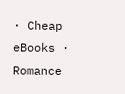· Cheap eBooks · Romance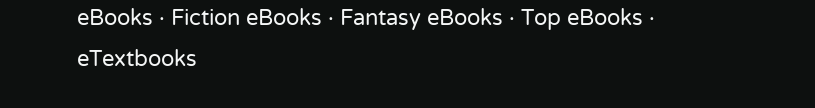eBooks · Fiction eBooks · Fantasy eBooks · Top eBooks · eTextbooks